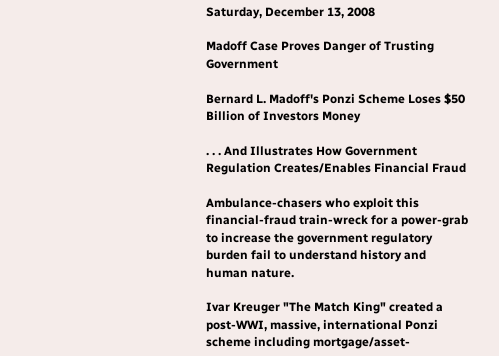Saturday, December 13, 2008

Madoff Case Proves Danger of Trusting Government

Bernard L. Madoff's Ponzi Scheme Loses $50 Billion of Investors Money

. . . And Illustrates How Government Regulation Creates/Enables Financial Fraud

Ambulance-chasers who exploit this financial-fraud train-wreck for a power-grab to increase the government regulatory burden fail to understand history and human nature.

Ivar Kreuger "The Match King" created a post-WWI, massive, international Ponzi scheme including mortgage/asset-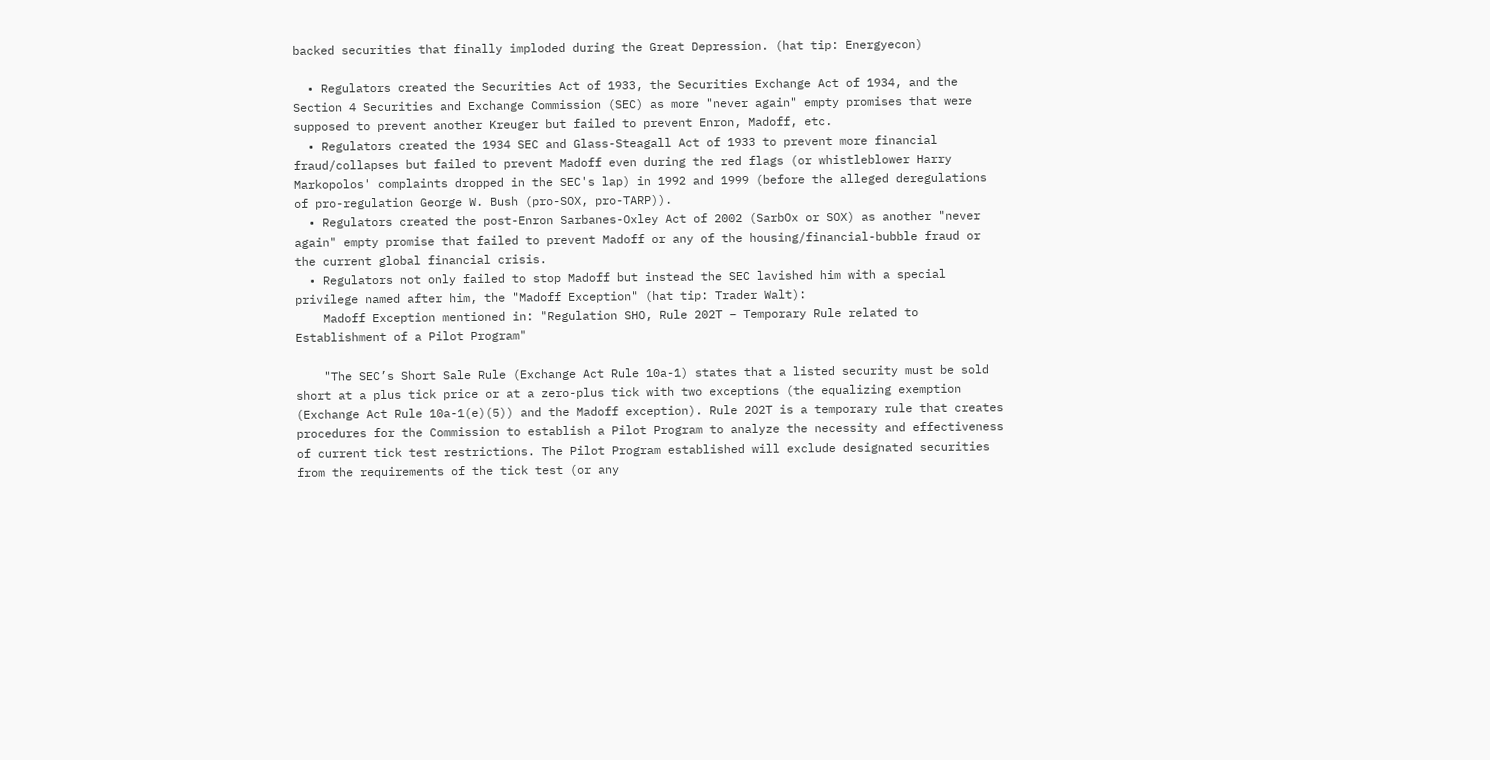backed securities that finally imploded during the Great Depression. (hat tip: Energyecon)

  • Regulators created the Securities Act of 1933, the Securities Exchange Act of 1934, and the Section 4 Securities and Exchange Commission (SEC) as more "never again" empty promises that were supposed to prevent another Kreuger but failed to prevent Enron, Madoff, etc.
  • Regulators created the 1934 SEC and Glass-Steagall Act of 1933 to prevent more financial fraud/collapses but failed to prevent Madoff even during the red flags (or whistleblower Harry Markopolos' complaints dropped in the SEC's lap) in 1992 and 1999 (before the alleged deregulations of pro-regulation George W. Bush (pro-SOX, pro-TARP)).
  • Regulators created the post-Enron Sarbanes-Oxley Act of 2002 (SarbOx or SOX) as another "never again" empty promise that failed to prevent Madoff or any of the housing/financial-bubble fraud or the current global financial crisis.
  • Regulators not only failed to stop Madoff but instead the SEC lavished him with a special privilege named after him, the "Madoff Exception" (hat tip: Trader Walt):
    Madoff Exception mentioned in: "Regulation SHO, Rule 202T – Temporary Rule related to Establishment of a Pilot Program"

    "The SEC’s Short Sale Rule (Exchange Act Rule 10a-1) states that a listed security must be sold short at a plus tick price or at a zero-plus tick with two exceptions (the equalizing exemption (Exchange Act Rule 10a-1(e)(5)) and the Madoff exception). Rule 2O2T is a temporary rule that creates procedures for the Commission to establish a Pilot Program to analyze the necessity and effectiveness of current tick test restrictions. The Pilot Program established will exclude designated securities from the requirements of the tick test (or any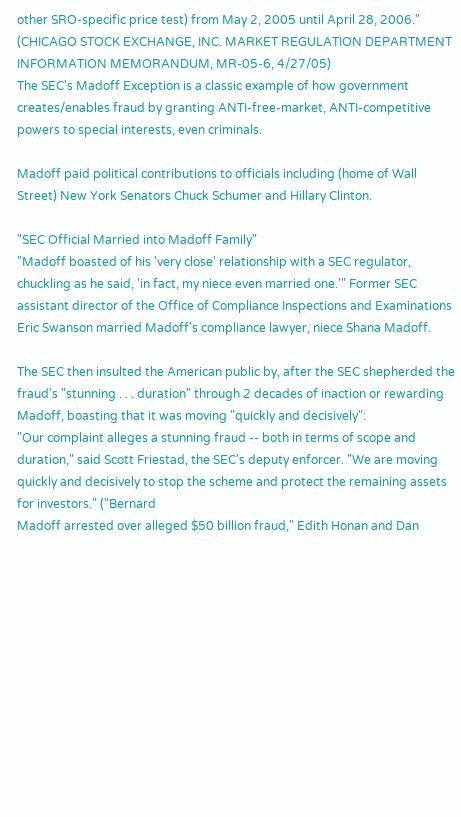other SRO-specific price test) from May 2, 2005 until April 28, 2006." (CHICAGO STOCK EXCHANGE, INC. MARKET REGULATION DEPARTMENT INFORMATION MEMORANDUM, MR-05-6, 4/27/05)
The SEC's Madoff Exception is a classic example of how government creates/enables fraud by granting ANTI-free-market, ANTI-competitive powers to special interests, even criminals.

Madoff paid political contributions to officials including (home of Wall Street) New York Senators Chuck Schumer and Hillary Clinton.

"SEC Official Married into Madoff Family"
"Madoff boasted of his 'very close' relationship with a SEC regulator, chuckling as he said, 'in fact, my niece even married one.'" Former SEC assistant director of the Office of Compliance Inspections and Examinations Eric Swanson married Madoff's compliance lawyer, niece Shana Madoff.

The SEC then insulted the American public by, after the SEC shepherded the fraud's "stunning . . . duration" through 2 decades of inaction or rewarding Madoff, boasting that it was moving "quickly and decisively":
"Our complaint alleges a stunning fraud -- both in terms of scope and duration," said Scott Friestad, the SEC's deputy enforcer. "We are moving quickly and decisively to stop the scheme and protect the remaining assets for investors." ("Bernard
Madoff arrested over alleged $50 billion fraud," Edith Honan and Dan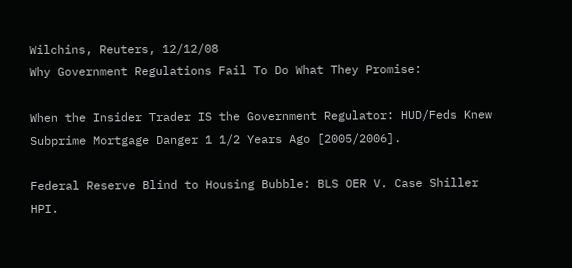Wilchins, Reuters, 12/12/08
Why Government Regulations Fail To Do What They Promise:

When the Insider Trader IS the Government Regulator: HUD/Feds Knew Subprime Mortgage Danger 1 1/2 Years Ago [2005/2006].

Federal Reserve Blind to Housing Bubble: BLS OER V. Case Shiller HPI.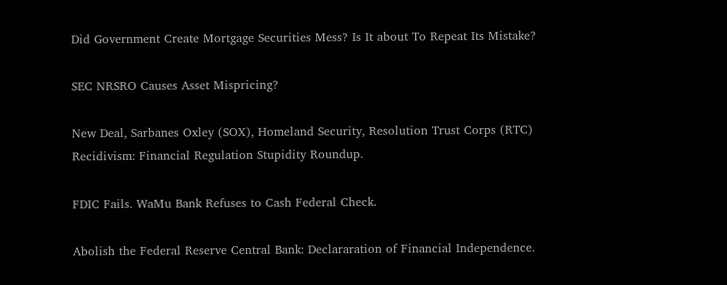Did Government Create Mortgage Securities Mess? Is It about To Repeat Its Mistake?

SEC NRSRO Causes Asset Mispricing?

New Deal, Sarbanes Oxley (SOX), Homeland Security, Resolution Trust Corps (RTC) Recidivism: Financial Regulation Stupidity Roundup.

FDIC Fails. WaMu Bank Refuses to Cash Federal Check.

Abolish the Federal Reserve Central Bank: Declararation of Financial Independence.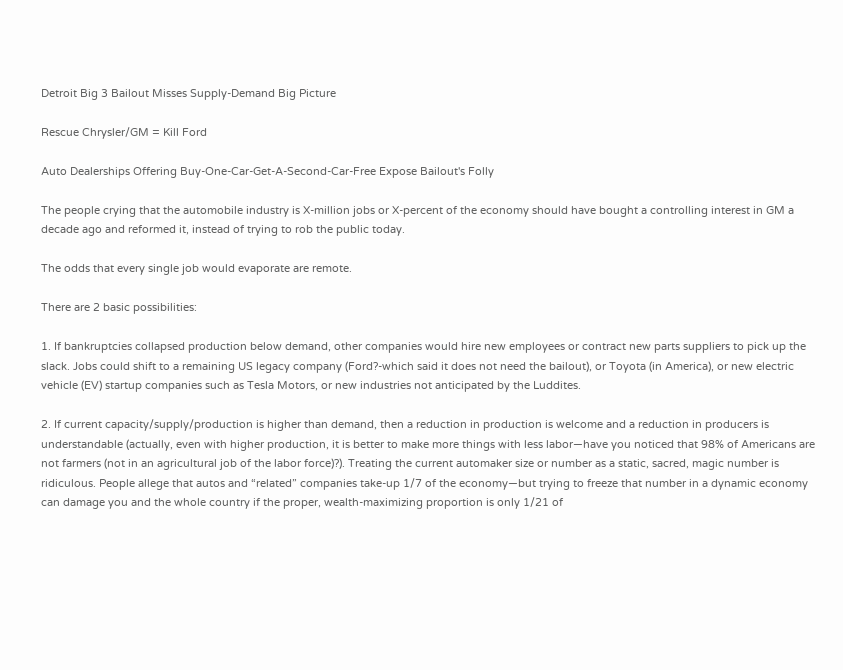Detroit Big 3 Bailout Misses Supply-Demand Big Picture

Rescue Chrysler/GM = Kill Ford

Auto Dealerships Offering Buy-One-Car-Get-A-Second-Car-Free Expose Bailout's Folly

The people crying that the automobile industry is X-million jobs or X-percent of the economy should have bought a controlling interest in GM a decade ago and reformed it, instead of trying to rob the public today.

The odds that every single job would evaporate are remote.

There are 2 basic possibilities:

1. If bankruptcies collapsed production below demand, other companies would hire new employees or contract new parts suppliers to pick up the slack. Jobs could shift to a remaining US legacy company (Ford?-which said it does not need the bailout), or Toyota (in America), or new electric vehicle (EV) startup companies such as Tesla Motors, or new industries not anticipated by the Luddites.

2. If current capacity/supply/production is higher than demand, then a reduction in production is welcome and a reduction in producers is understandable (actually, even with higher production, it is better to make more things with less labor—have you noticed that 98% of Americans are not farmers (not in an agricultural job of the labor force)?). Treating the current automaker size or number as a static, sacred, magic number is ridiculous. People allege that autos and “related” companies take-up 1/7 of the economy—but trying to freeze that number in a dynamic economy can damage you and the whole country if the proper, wealth-maximizing proportion is only 1/21 of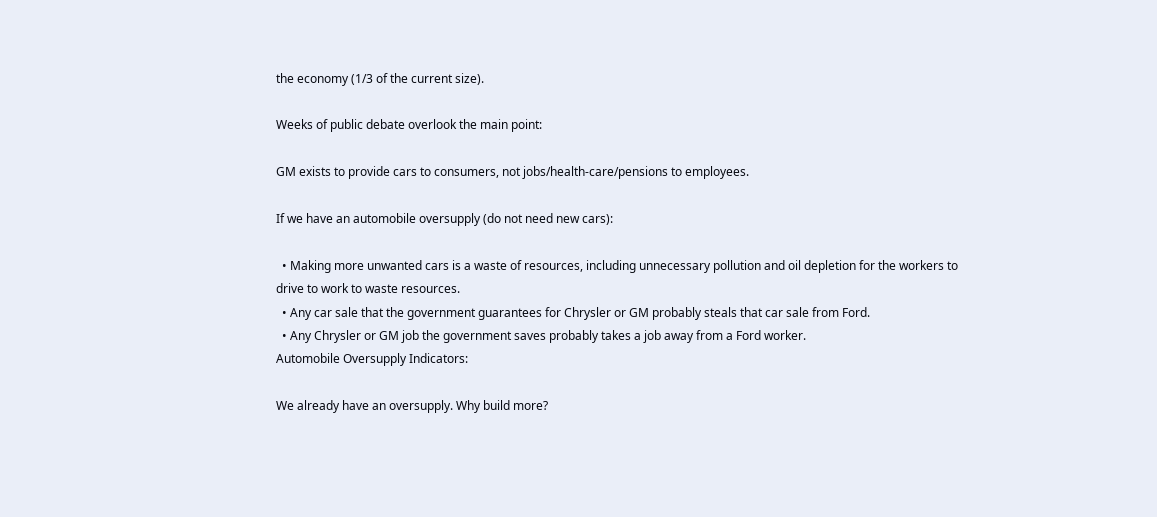the economy (1/3 of the current size).

Weeks of public debate overlook the main point:

GM exists to provide cars to consumers, not jobs/health-care/pensions to employees.

If we have an automobile oversupply (do not need new cars):

  • Making more unwanted cars is a waste of resources, including unnecessary pollution and oil depletion for the workers to drive to work to waste resources.
  • Any car sale that the government guarantees for Chrysler or GM probably steals that car sale from Ford.
  • Any Chrysler or GM job the government saves probably takes a job away from a Ford worker.
Automobile Oversupply Indicators:

We already have an oversupply. Why build more?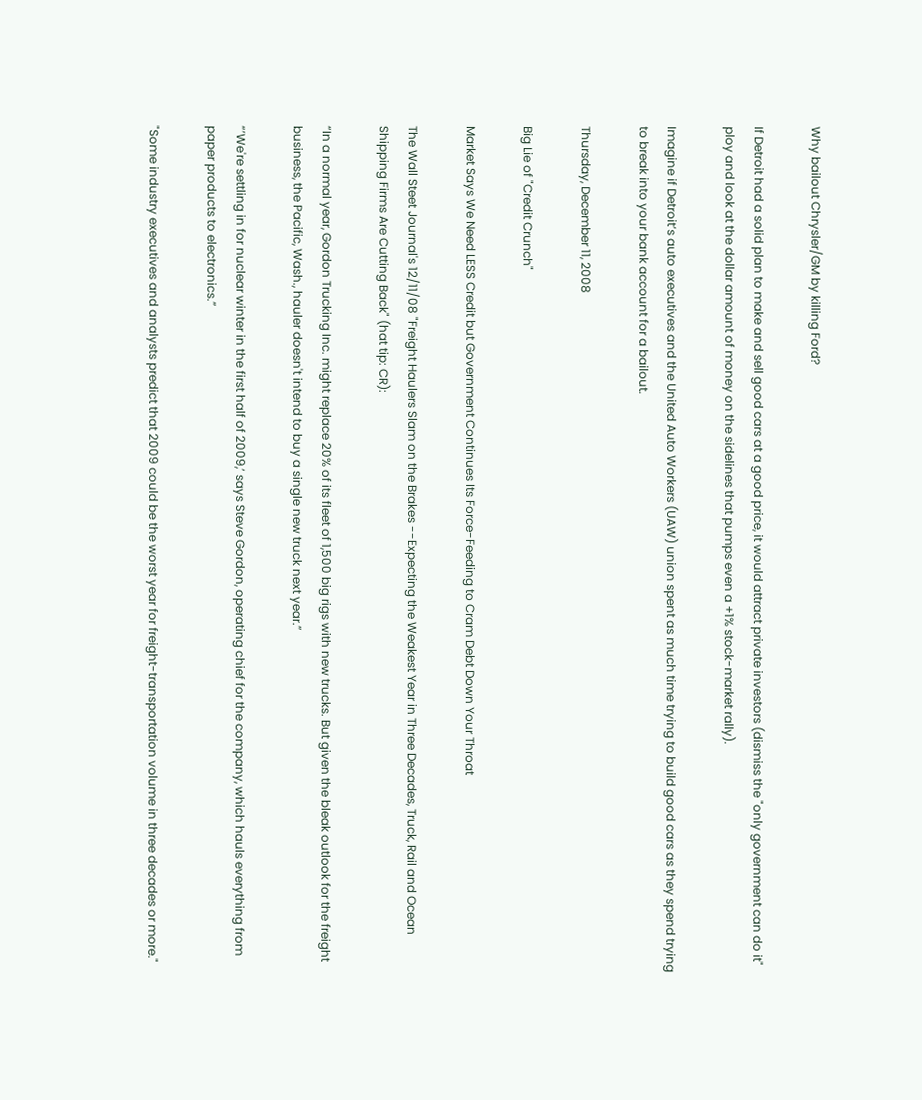Why bailout Chrysler/GM by killing Ford?

If Detroit had a solid plan to make and sell good cars at a good price, it would attract private investors (dismiss the "only government can do it" ploy and look at the dollar amount of money on the sidelines that pumps even a +1% stock-market rally).

Imagine if Detroit’s auto executives and the United Auto Workers (UAW) union spent as much time trying to build good cars as they spend trying to break into your bank account for a bailout.

Thursday, December 11, 2008

Big Lie of "Credit Crunch"

Market Says We Need LESS Credit but Government Continues Its Force-Feeding to Cram Debt Down Your Throat

The Wall Steet Journal's 12/11/08 "Freight Haulers Slam on the Brakes --Expecting the Weakest Year in Three Decades, Truck, Rail and Ocean Shipping Firms Are Cutting Back" (hat tip: CR):

“In a normal year, Gordon Trucking Inc. might replace 20% of its fleet of 1,500 big rigs with new trucks. But given the bleak outlook for the freight business, the Pacific, Wash., hauler doesn't intend to buy a single new truck next year.”

“’We're settling in for nuclear winter in the first half of 2009,’ says Steve Gordon, operating chief for the company, which hauls everything from paper products to electronics.”

"Some industry executives and analysts predict that 2009 could be the worst year for freight-transportation volume in three decades or more."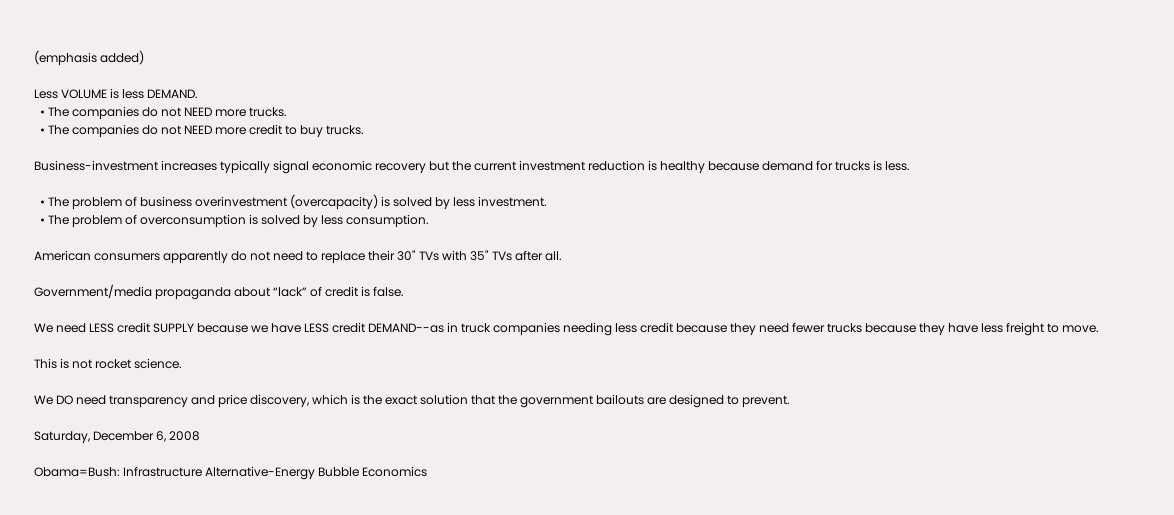(emphasis added)

Less VOLUME is less DEMAND.
  • The companies do not NEED more trucks.
  • The companies do not NEED more credit to buy trucks.

Business-investment increases typically signal economic recovery but the current investment reduction is healthy because demand for trucks is less.

  • The problem of business overinvestment (overcapacity) is solved by less investment.
  • The problem of overconsumption is solved by less consumption.

American consumers apparently do not need to replace their 30" TVs with 35" TVs after all.

Government/media propaganda about “lack” of credit is false.

We need LESS credit SUPPLY because we have LESS credit DEMAND--as in truck companies needing less credit because they need fewer trucks because they have less freight to move.

This is not rocket science.

We DO need transparency and price discovery, which is the exact solution that the government bailouts are designed to prevent.

Saturday, December 6, 2008

Obama=Bush: Infrastructure Alternative-Energy Bubble Economics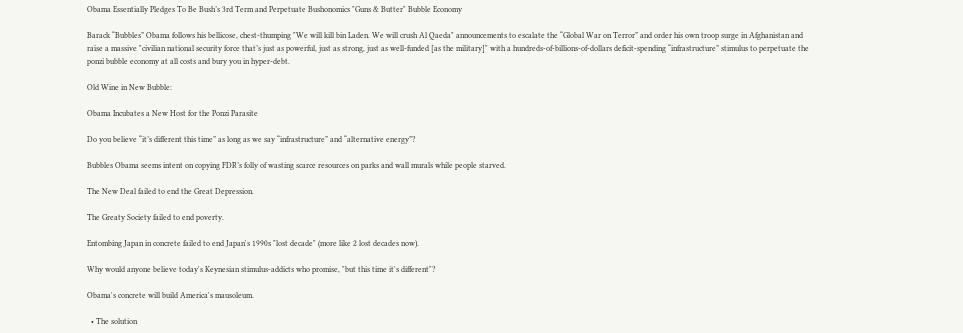Obama Essentially Pledges To Be Bush’s 3rd Term and Perpetuate Bushonomics "Guns & Butter" Bubble Economy

Barack “Bubbles” Obama follows his bellicose, chest-thumping "We will kill bin Laden. We will crush Al Qaeda" announcements to escalate the “Global War on Terror” and order his own troop surge in Afghanistan and raise a massive "civilian national security force that’s just as powerful, just as strong, just as well-funded [as the military]" with a hundreds-of-billions-of-dollars deficit-spending “infrastructure” stimulus to perpetuate the ponzi bubble economy at all costs and bury you in hyper-debt.

Old Wine in New Bubble:

Obama Incubates a New Host for the Ponzi Parasite

Do you believe “it’s different this time” as long as we say “infrastructure” and “alternative energy”?

Bubbles Obama seems intent on copying FDR’s folly of wasting scarce resources on parks and wall murals while people starved.

The New Deal failed to end the Great Depression.

The Greaty Society failed to end poverty.

Entombing Japan in concrete failed to end Japan's 1990s "lost decade" (more like 2 lost decades now).

Why would anyone believe today's Keynesian stimulus-addicts who promise, "but this time it's different"?

Obama's concrete will build America's mausoleum.

  • The solution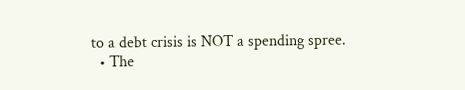to a debt crisis is NOT a spending spree.
  • The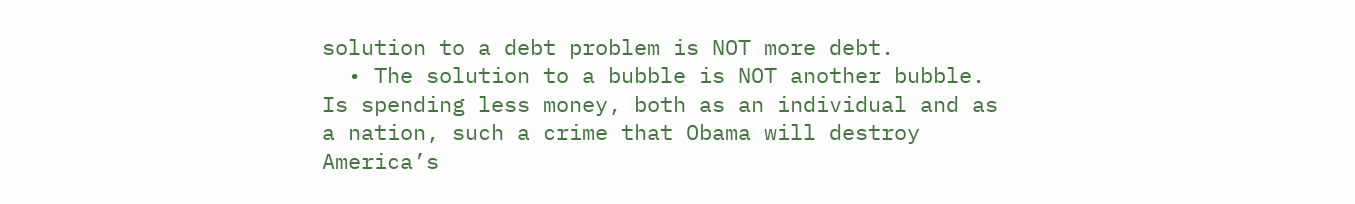solution to a debt problem is NOT more debt.
  • The solution to a bubble is NOT another bubble.
Is spending less money, both as an individual and as a nation, such a crime that Obama will destroy America’s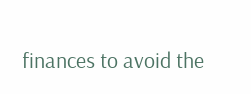finances to avoid the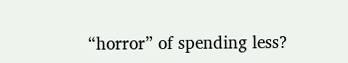“horror” of spending less?